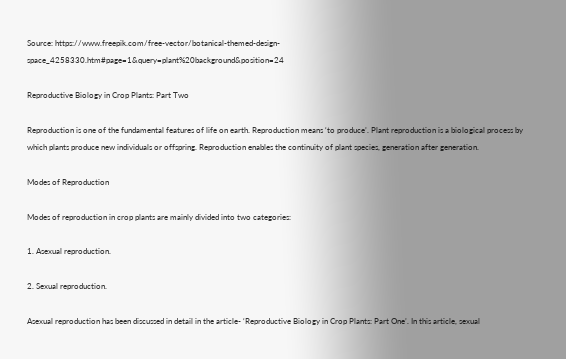Source: https://www.freepik.com/free-vector/botanical-themed-design-space_4258330.htm#page=1&query=plant%20background&position=24

Reproductive Biology in Crop Plants: Part Two

Reproduction is one of the fundamental features of life on earth. Reproduction means ‘to produce’. Plant reproduction is a biological process by which plants produce new individuals or offspring. Reproduction enables the continuity of plant species, generation after generation.

Modes of Reproduction

Modes of reproduction in crop plants are mainly divided into two categories:

1. Asexual reproduction.

2. Sexual reproduction.

Asexual reproduction has been discussed in detail in the article- ‘Reproductive Biology in Crop Plants: Part One’. In this article, sexual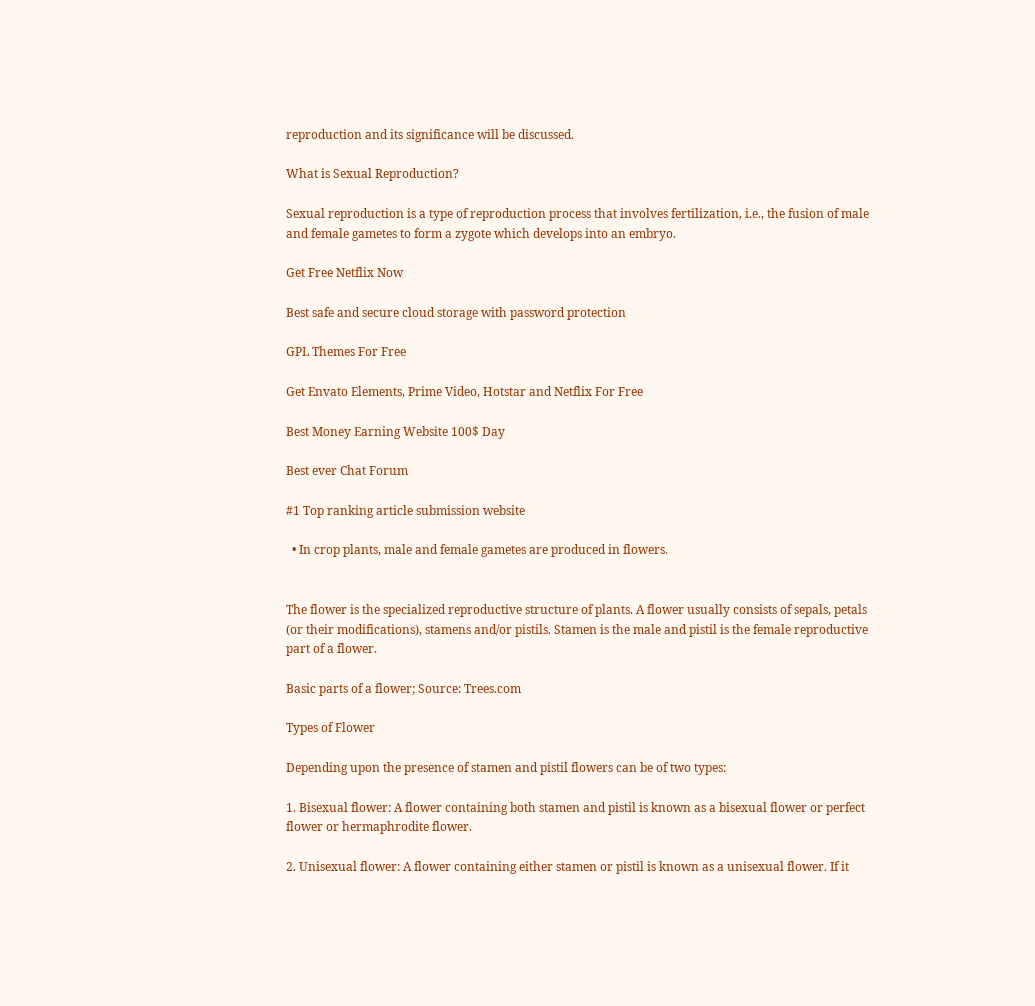reproduction and its significance will be discussed.

What is Sexual Reproduction?

Sexual reproduction is a type of reproduction process that involves fertilization, i.e., the fusion of male and female gametes to form a zygote which develops into an embryo.

Get Free Netflix Now

Best safe and secure cloud storage with password protection

GPL Themes For Free

Get Envato Elements, Prime Video, Hotstar and Netflix For Free

Best Money Earning Website 100$ Day

Best ever Chat Forum

#1 Top ranking article submission website

  • In crop plants, male and female gametes are produced in flowers.


The flower is the specialized reproductive structure of plants. A flower usually consists of sepals, petals (or their modifications), stamens and/or pistils. Stamen is the male and pistil is the female reproductive part of a flower.

Basic parts of a flower; Source: Trees.com

Types of Flower

Depending upon the presence of stamen and pistil flowers can be of two types:

1. Bisexual flower: A flower containing both stamen and pistil is known as a bisexual flower or perfect flower or hermaphrodite flower.

2. Unisexual flower: A flower containing either stamen or pistil is known as a unisexual flower. If it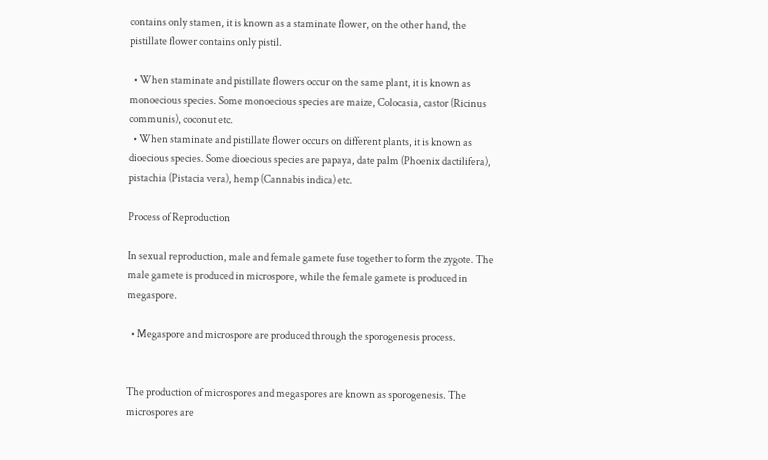contains only stamen, it is known as a staminate flower, on the other hand, the pistillate flower contains only pistil.

  • When staminate and pistillate flowers occur on the same plant, it is known as monoecious species. Some monoecious species are maize, Colocasia, castor (Ricinus communis), coconut etc.
  • When staminate and pistillate flower occurs on different plants, it is known as dioecious species. Some dioecious species are papaya, date palm (Phoenix dactilifera), pistachia (Pistacia vera), hemp (Cannabis indica) etc.

Process of Reproduction

In sexual reproduction, male and female gamete fuse together to form the zygote. The male gamete is produced in microspore, while the female gamete is produced in megaspore.

  • Megaspore and microspore are produced through the sporogenesis process.


The production of microspores and megaspores are known as sporogenesis. The microspores are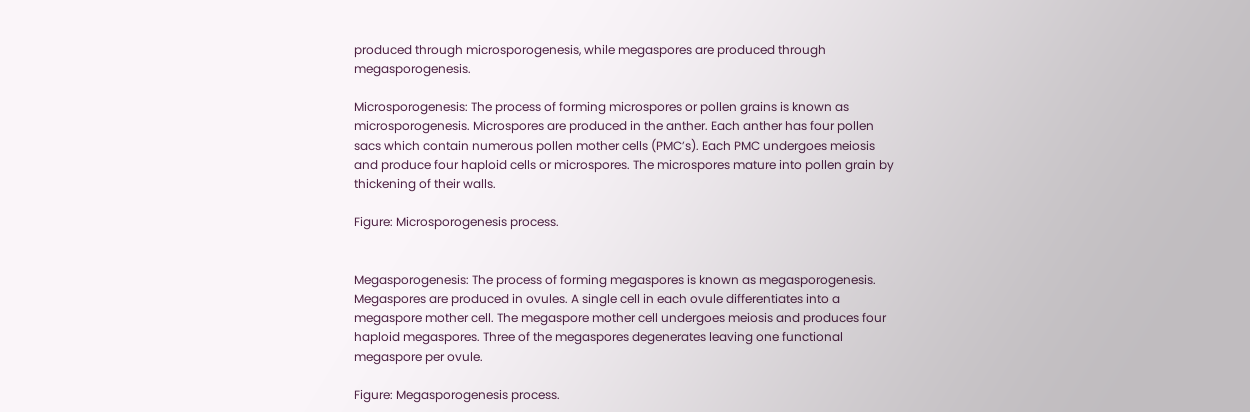produced through microsporogenesis, while megaspores are produced through megasporogenesis.

Microsporogenesis: The process of forming microspores or pollen grains is known as microsporogenesis. Microspores are produced in the anther. Each anther has four pollen sacs which contain numerous pollen mother cells (PMC’s). Each PMC undergoes meiosis and produce four haploid cells or microspores. The microspores mature into pollen grain by thickening of their walls.

Figure: Microsporogenesis process.


Megasporogenesis: The process of forming megaspores is known as megasporogenesis. Megaspores are produced in ovules. A single cell in each ovule differentiates into a megaspore mother cell. The megaspore mother cell undergoes meiosis and produces four haploid megaspores. Three of the megaspores degenerates leaving one functional megaspore per ovule.

Figure: Megasporogenesis process.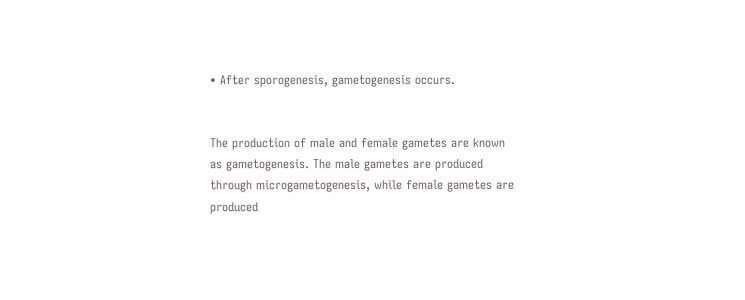• After sporogenesis, gametogenesis occurs.


The production of male and female gametes are known as gametogenesis. The male gametes are produced through microgametogenesis, while female gametes are produced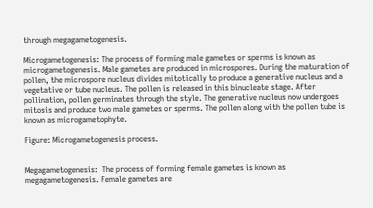through megagametogenesis.

Microgametogenesis: The process of forming male gametes or sperms is known as microgametogenesis. Male gametes are produced in microspores. During the maturation of pollen, the microspore nucleus divides mitotically to produce a generative nucleus and a vegetative or tube nucleus. The pollen is released in this binucleate stage. After pollination, pollen germinates through the style. The generative nucleus now undergoes mitosis and produce two male gametes or sperms. The pollen along with the pollen tube is known as microgametophyte.

Figure: Microgametogenesis process.


Megagametogenesis:  The process of forming female gametes is known as megagametogenesis. Female gametes are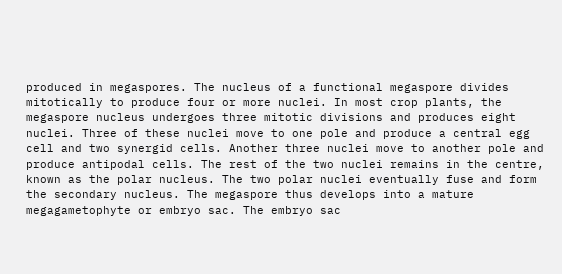produced in megaspores. The nucleus of a functional megaspore divides mitotically to produce four or more nuclei. In most crop plants, the megaspore nucleus undergoes three mitotic divisions and produces eight nuclei. Three of these nuclei move to one pole and produce a central egg cell and two synergid cells. Another three nuclei move to another pole and produce antipodal cells. The rest of the two nuclei remains in the centre, known as the polar nucleus. The two polar nuclei eventually fuse and form the secondary nucleus. The megaspore thus develops into a mature megagametophyte or embryo sac. The embryo sac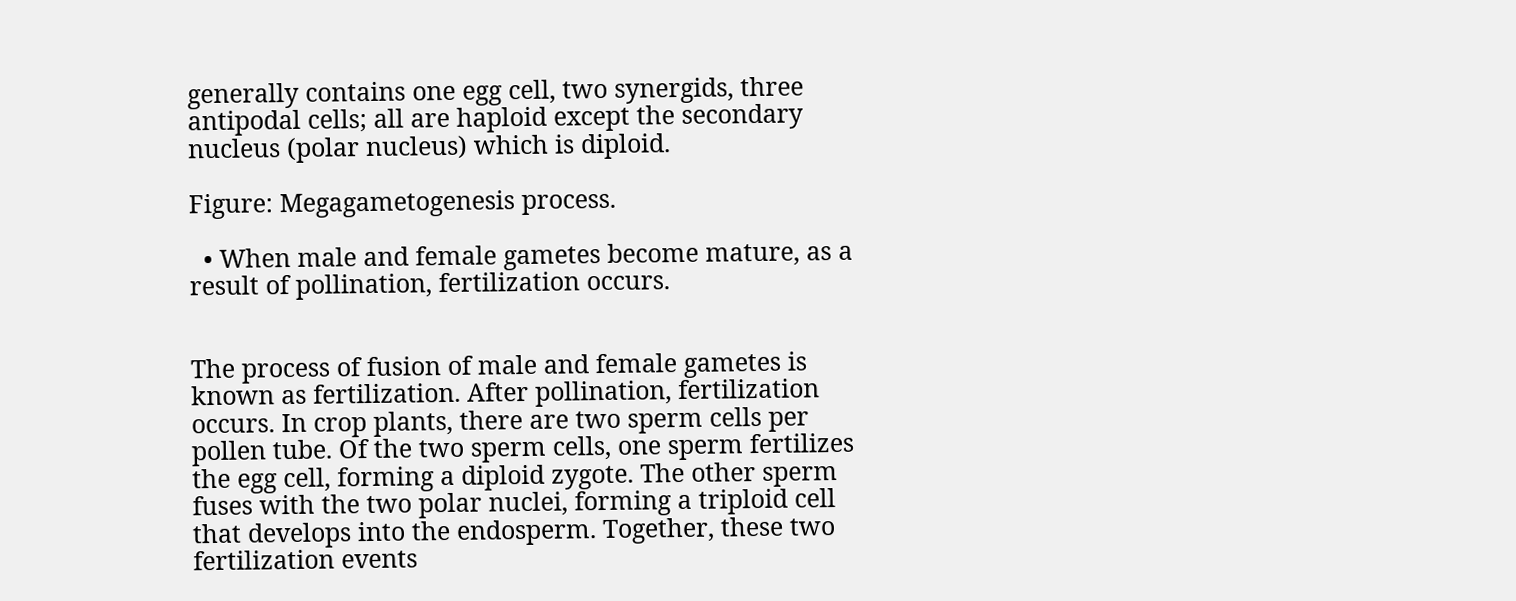generally contains one egg cell, two synergids, three antipodal cells; all are haploid except the secondary nucleus (polar nucleus) which is diploid.

Figure: Megagametogenesis process.

  • When male and female gametes become mature, as a result of pollination, fertilization occurs.


The process of fusion of male and female gametes is known as fertilization. After pollination, fertilization occurs. In crop plants, there are two sperm cells per pollen tube. Of the two sperm cells, one sperm fertilizes the egg cell, forming a diploid zygote. The other sperm fuses with the two polar nuclei, forming a triploid cell that develops into the endosperm. Together, these two fertilization events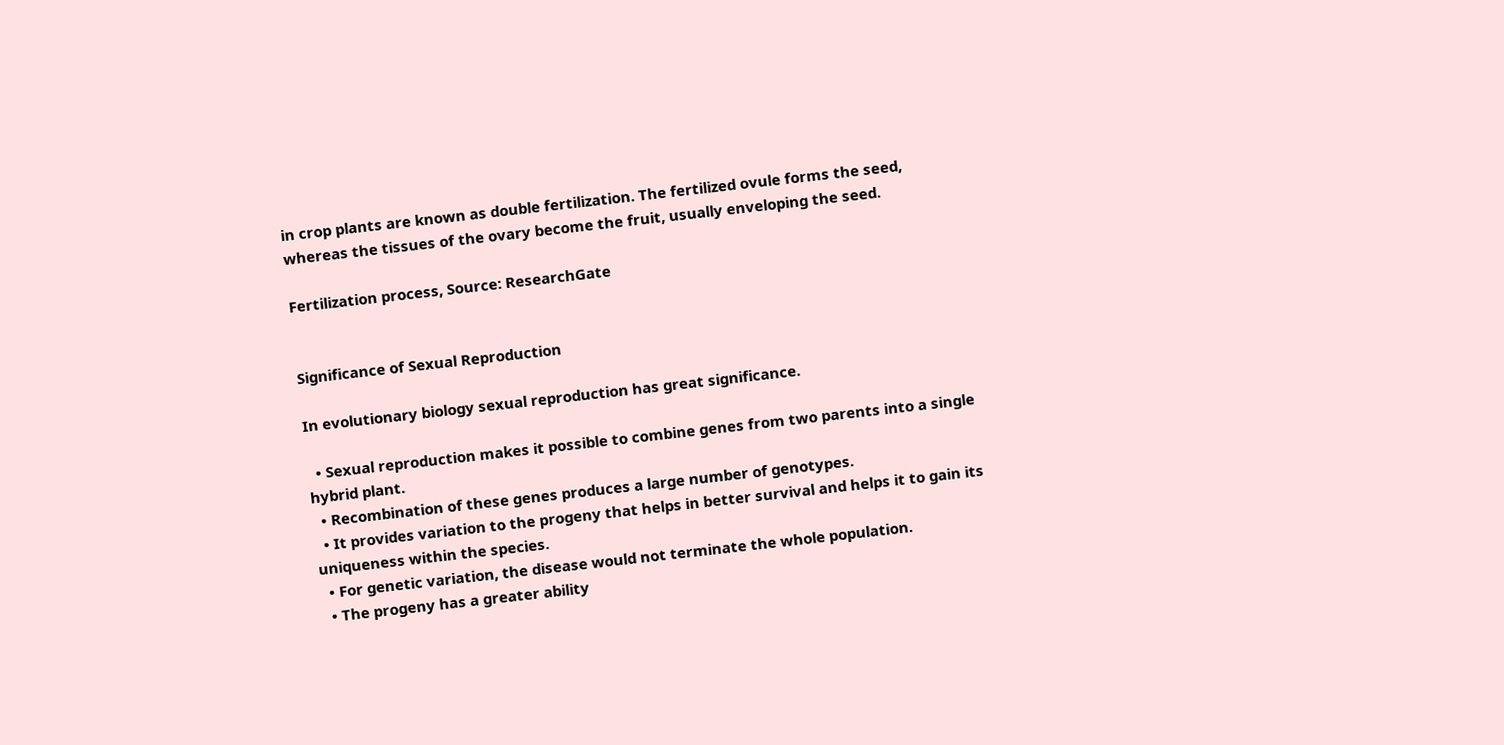in crop plants are known as double fertilization. The fertilized ovule forms the seed, whereas the tissues of the ovary become the fruit, usually enveloping the seed.

Fertilization process, Source: ResearchGate


Significance of Sexual Reproduction

In evolutionary biology sexual reproduction has great significance.

  • Sexual reproduction makes it possible to combine genes from two parents into a single hybrid plant.
  • Recombination of these genes produces a large number of genotypes.
  • It provides variation to the progeny that helps in better survival and helps it to gain its uniqueness within the species.
  • For genetic variation, the disease would not terminate the whole population.
  • The progeny has a greater ability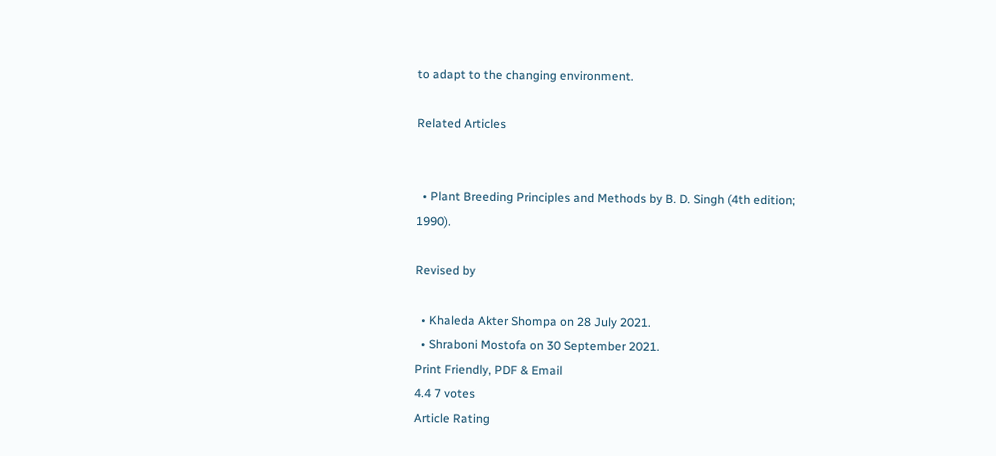to adapt to the changing environment.

Related Articles


  • Plant Breeding Principles and Methods by B. D. Singh (4th edition; 1990).

Revised by

  • Khaleda Akter Shompa on 28 July 2021.
  • Shraboni Mostofa on 30 September 2021.
Print Friendly, PDF & Email
4.4 7 votes
Article Rating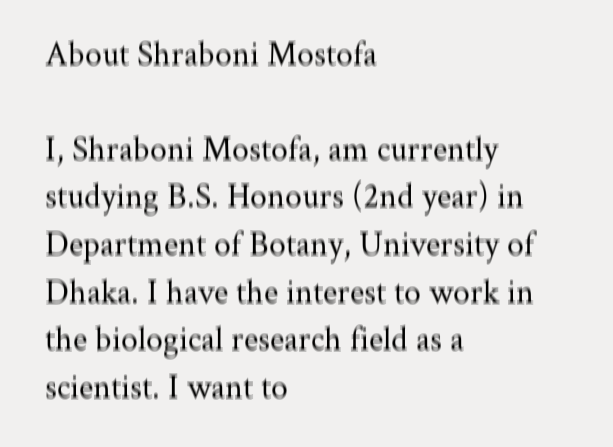About Shraboni Mostofa

I, Shraboni Mostofa, am currently studying B.S. Honours (2nd year) in Department of Botany, University of Dhaka. I have the interest to work in the biological research field as a scientist. I want to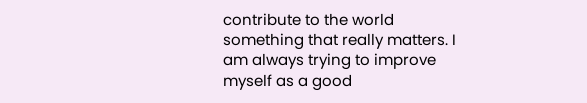contribute to the world something that really matters. I am always trying to improve myself as a good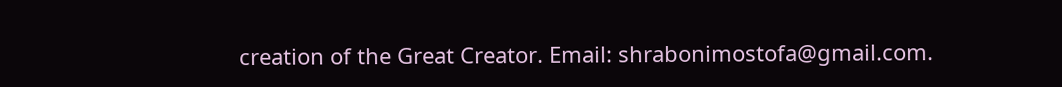creation of the Great Creator. Email: shrabonimostofa@gmail.com.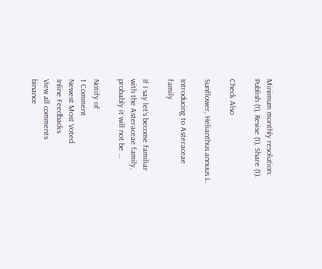Minimum monthly resolution: Publish (1), Revise (1), Share (1).

Check Also

Sunflower, Helianthus annuus L.

Introducing to Asteraceae family

If I say let’s become familiar with the Asteraceae family, probably it will not be …

Notify of
1 Comment
Newest Most Voted
Inline Feedbacks
View all comments
binance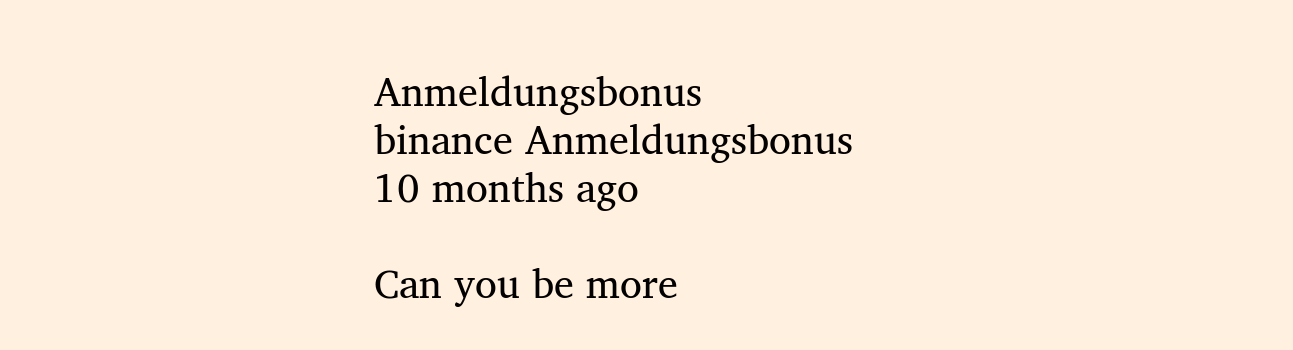Anmeldungsbonus
binance Anmeldungsbonus
10 months ago

Can you be more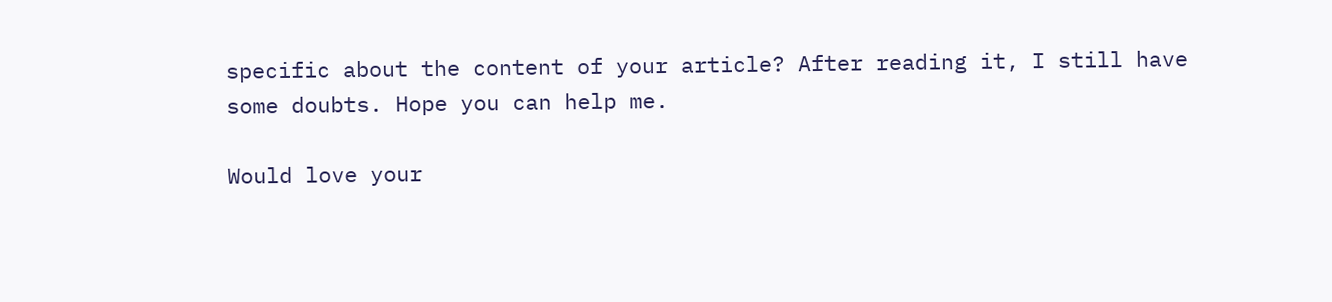specific about the content of your article? After reading it, I still have some doubts. Hope you can help me.

Would love your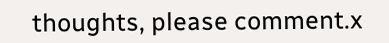thoughts, please comment.x